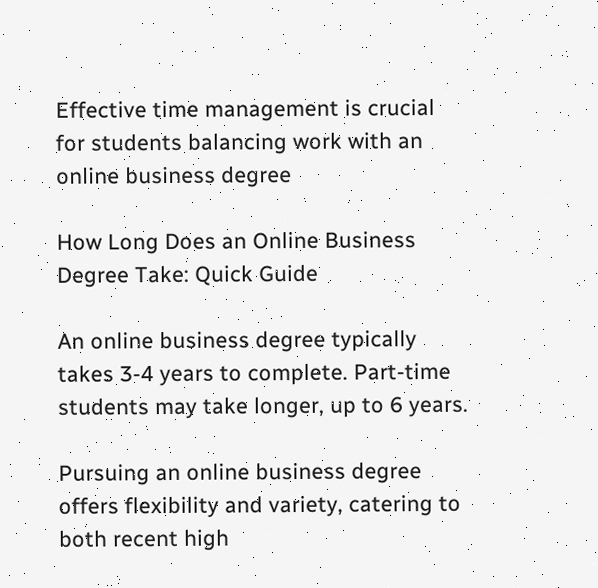Effective time management is crucial for students balancing work with an online business degree

How Long Does an Online Business Degree Take: Quick Guide

An online business degree typically takes 3-4 years to complete. Part-time students may take longer, up to 6 years.

Pursuing an online business degree offers flexibility and variety, catering to both recent high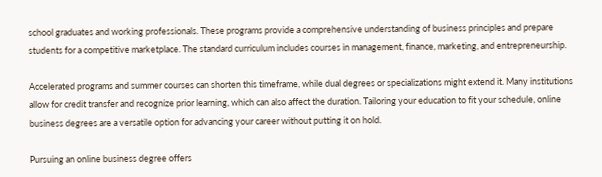school graduates and working professionals. These programs provide a comprehensive understanding of business principles and prepare students for a competitive marketplace. The standard curriculum includes courses in management, finance, marketing, and entrepreneurship.

Accelerated programs and summer courses can shorten this timeframe, while dual degrees or specializations might extend it. Many institutions allow for credit transfer and recognize prior learning, which can also affect the duration. Tailoring your education to fit your schedule, online business degrees are a versatile option for advancing your career without putting it on hold.

Pursuing an online business degree offers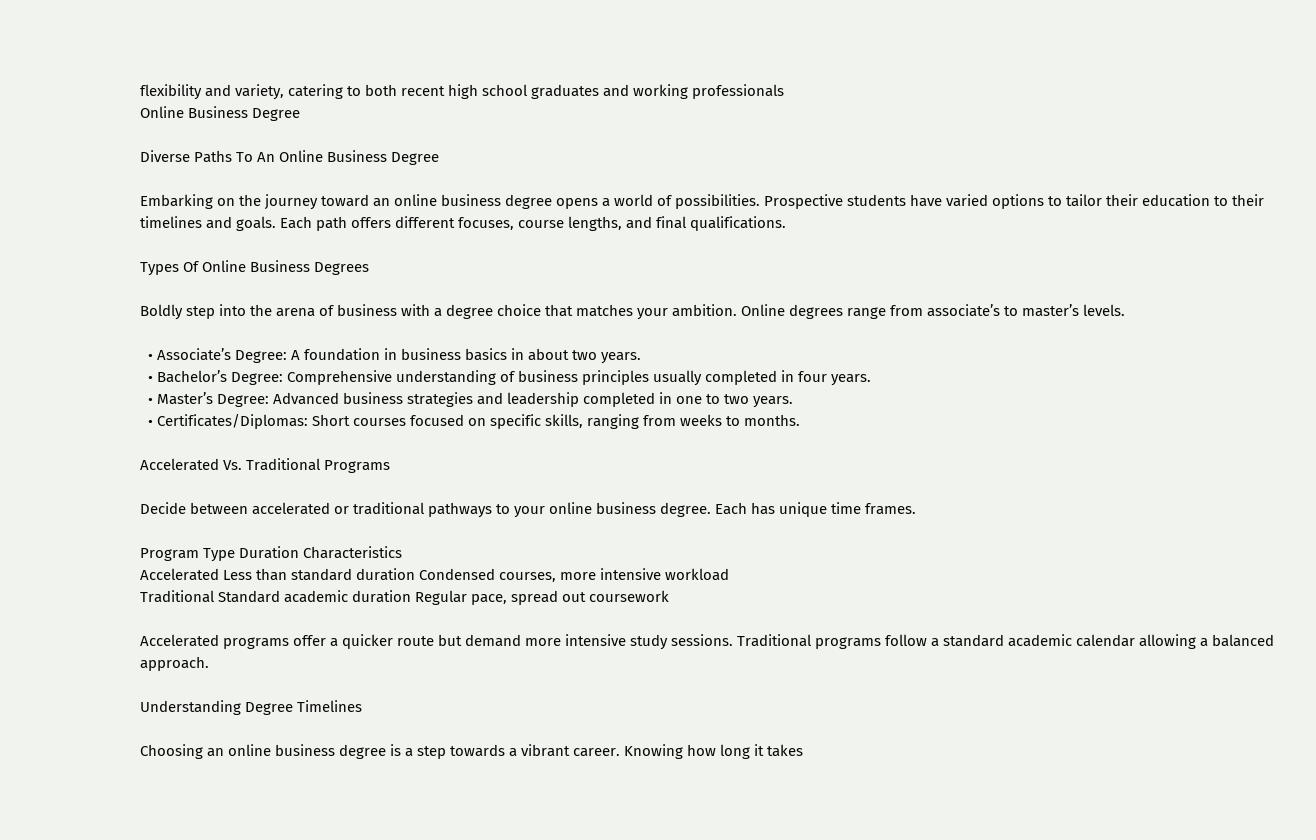flexibility and variety, catering to both recent high school graduates and working professionals
Online Business Degree

Diverse Paths To An Online Business Degree

Embarking on the journey toward an online business degree opens a world of possibilities. Prospective students have varied options to tailor their education to their timelines and goals. Each path offers different focuses, course lengths, and final qualifications.

Types Of Online Business Degrees

Boldly step into the arena of business with a degree choice that matches your ambition. Online degrees range from associate’s to master’s levels.

  • Associate’s Degree: A foundation in business basics in about two years.
  • Bachelor’s Degree: Comprehensive understanding of business principles usually completed in four years.
  • Master’s Degree: Advanced business strategies and leadership completed in one to two years.
  • Certificates/Diplomas: Short courses focused on specific skills, ranging from weeks to months.

Accelerated Vs. Traditional Programs

Decide between accelerated or traditional pathways to your online business degree. Each has unique time frames.

Program Type Duration Characteristics
Accelerated Less than standard duration Condensed courses, more intensive workload
Traditional Standard academic duration Regular pace, spread out coursework

Accelerated programs offer a quicker route but demand more intensive study sessions. Traditional programs follow a standard academic calendar allowing a balanced approach.

Understanding Degree Timelines

Choosing an online business degree is a step towards a vibrant career. Knowing how long it takes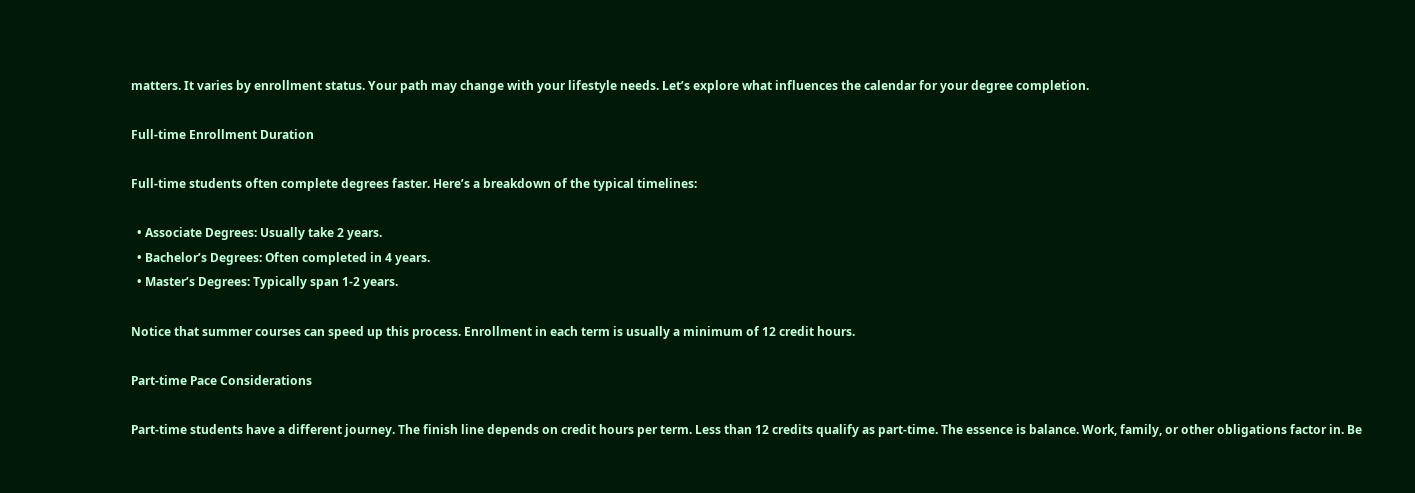matters. It varies by enrollment status. Your path may change with your lifestyle needs. Let’s explore what influences the calendar for your degree completion.

Full-time Enrollment Duration

Full-time students often complete degrees faster. Here’s a breakdown of the typical timelines:

  • Associate Degrees: Usually take 2 years.
  • Bachelor’s Degrees: Often completed in 4 years.
  • Master’s Degrees: Typically span 1-2 years.

Notice that summer courses can speed up this process. Enrollment in each term is usually a minimum of 12 credit hours.

Part-time Pace Considerations

Part-time students have a different journey. The finish line depends on credit hours per term. Less than 12 credits qualify as part-time. The essence is balance. Work, family, or other obligations factor in. Be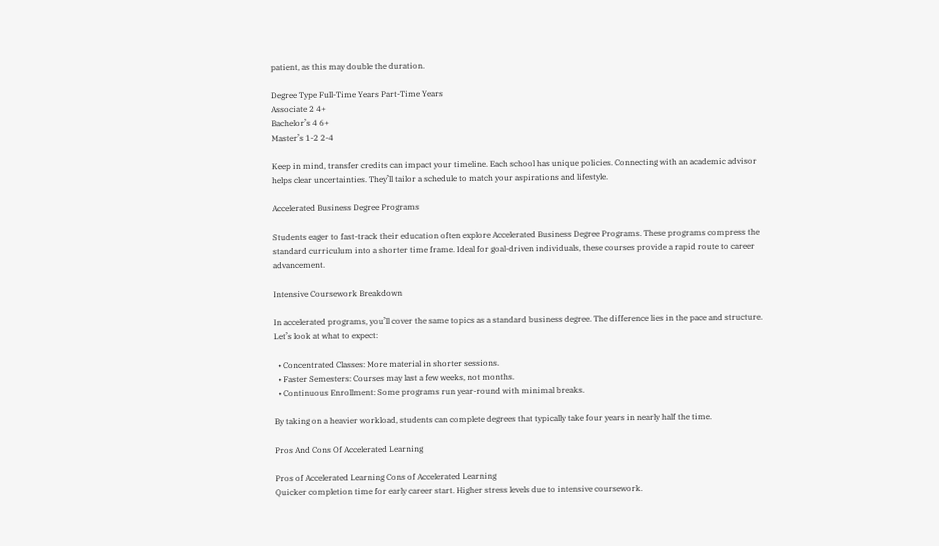patient, as this may double the duration.

Degree Type Full-Time Years Part-Time Years
Associate 2 4+
Bachelor’s 4 6+
Master’s 1-2 2-4

Keep in mind, transfer credits can impact your timeline. Each school has unique policies. Connecting with an academic advisor helps clear uncertainties. They’ll tailor a schedule to match your aspirations and lifestyle.

Accelerated Business Degree Programs

Students eager to fast-track their education often explore Accelerated Business Degree Programs. These programs compress the standard curriculum into a shorter time frame. Ideal for goal-driven individuals, these courses provide a rapid route to career advancement.

Intensive Coursework Breakdown

In accelerated programs, you’ll cover the same topics as a standard business degree. The difference lies in the pace and structure. Let’s look at what to expect:

  • Concentrated Classes: More material in shorter sessions.
  • Faster Semesters: Courses may last a few weeks, not months.
  • Continuous Enrollment: Some programs run year-round with minimal breaks.

By taking on a heavier workload, students can complete degrees that typically take four years in nearly half the time.

Pros And Cons Of Accelerated Learning

Pros of Accelerated Learning Cons of Accelerated Learning
Quicker completion time for early career start. Higher stress levels due to intensive coursework.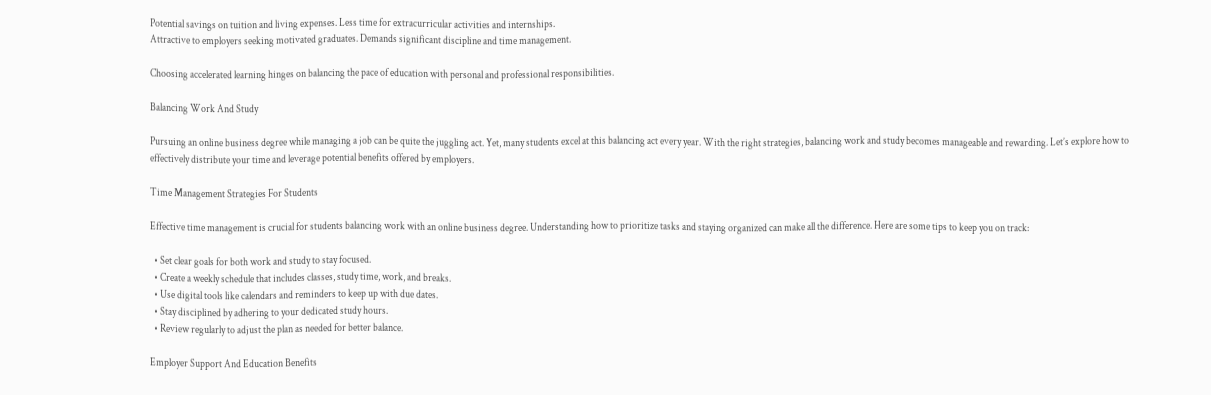Potential savings on tuition and living expenses. Less time for extracurricular activities and internships.
Attractive to employers seeking motivated graduates. Demands significant discipline and time management.

Choosing accelerated learning hinges on balancing the pace of education with personal and professional responsibilities.

Balancing Work And Study

Pursuing an online business degree while managing a job can be quite the juggling act. Yet, many students excel at this balancing act every year. With the right strategies, balancing work and study becomes manageable and rewarding. Let’s explore how to effectively distribute your time and leverage potential benefits offered by employers.

Time Management Strategies For Students

Effective time management is crucial for students balancing work with an online business degree. Understanding how to prioritize tasks and staying organized can make all the difference. Here are some tips to keep you on track:

  • Set clear goals for both work and study to stay focused.
  • Create a weekly schedule that includes classes, study time, work, and breaks.
  • Use digital tools like calendars and reminders to keep up with due dates.
  • Stay disciplined by adhering to your dedicated study hours.
  • Review regularly to adjust the plan as needed for better balance.

Employer Support And Education Benefits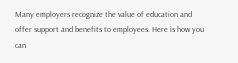Many employers recognize the value of education and offer support and benefits to employees. Here is how you can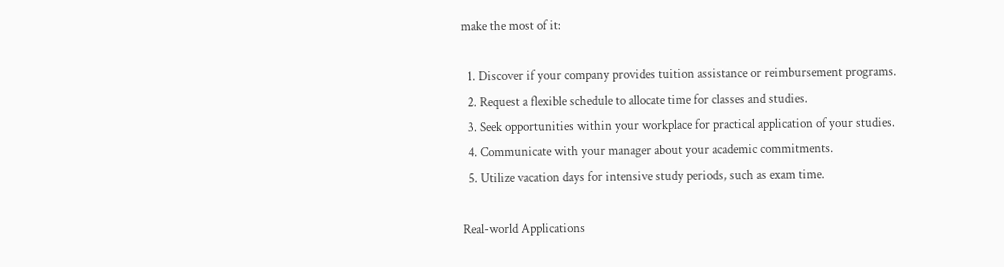make the most of it:

  1. Discover if your company provides tuition assistance or reimbursement programs.
  2. Request a flexible schedule to allocate time for classes and studies.
  3. Seek opportunities within your workplace for practical application of your studies.
  4. Communicate with your manager about your academic commitments.
  5. Utilize vacation days for intensive study periods, such as exam time.

Real-world Applications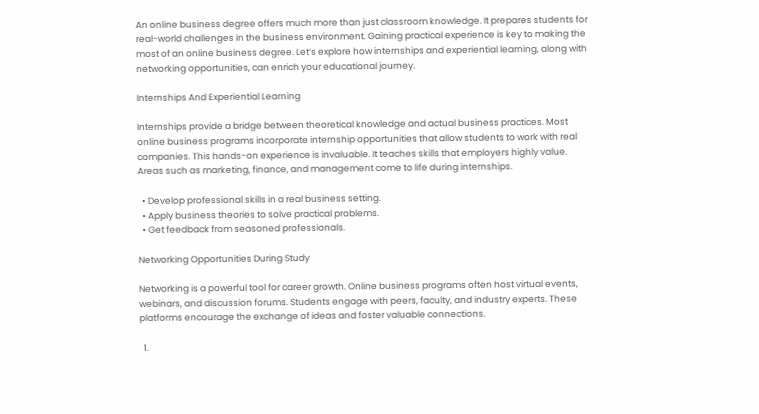An online business degree offers much more than just classroom knowledge. It prepares students for real-world challenges in the business environment. Gaining practical experience is key to making the most of an online business degree. Let’s explore how internships and experiential learning, along with networking opportunities, can enrich your educational journey.

Internships And Experiential Learning

Internships provide a bridge between theoretical knowledge and actual business practices. Most online business programs incorporate internship opportunities that allow students to work with real companies. This hands-on experience is invaluable. It teaches skills that employers highly value. Areas such as marketing, finance, and management come to life during internships.

  • Develop professional skills in a real business setting.
  • Apply business theories to solve practical problems.
  • Get feedback from seasoned professionals.

Networking Opportunities During Study

Networking is a powerful tool for career growth. Online business programs often host virtual events, webinars, and discussion forums. Students engage with peers, faculty, and industry experts. These platforms encourage the exchange of ideas and foster valuable connections.

  1.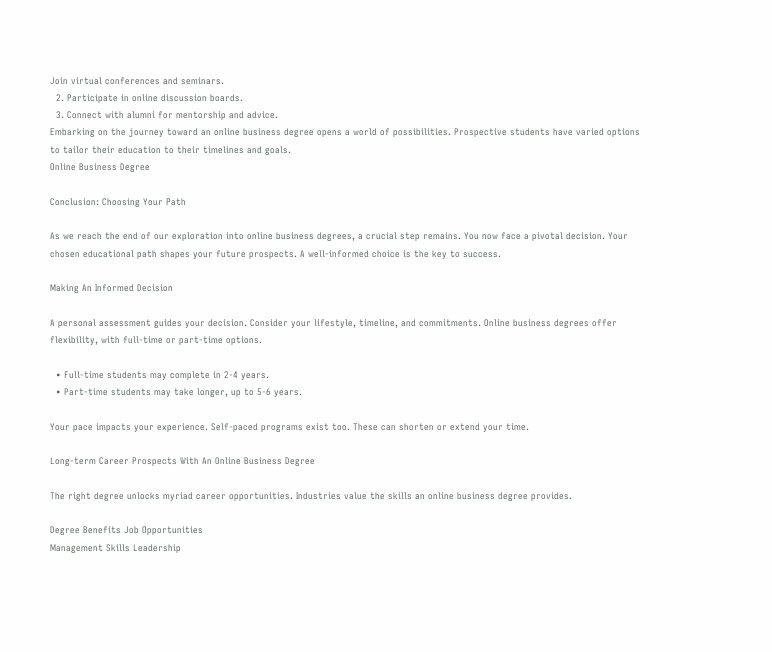Join virtual conferences and seminars.
  2. Participate in online discussion boards.
  3. Connect with alumni for mentorship and advice.
Embarking on the journey toward an online business degree opens a world of possibilities. Prospective students have varied options to tailor their education to their timelines and goals.
Online Business Degree

Conclusion: Choosing Your Path

As we reach the end of our exploration into online business degrees, a crucial step remains. You now face a pivotal decision. Your chosen educational path shapes your future prospects. A well-informed choice is the key to success.

Making An Informed Decision

A personal assessment guides your decision. Consider your lifestyle, timeline, and commitments. Online business degrees offer flexibility, with full-time or part-time options.

  • Full-time students may complete in 2-4 years.
  • Part-time students may take longer, up to 5-6 years.

Your pace impacts your experience. Self-paced programs exist too. These can shorten or extend your time.

Long-term Career Prospects With An Online Business Degree

The right degree unlocks myriad career opportunities. Industries value the skills an online business degree provides.

Degree Benefits Job Opportunities
Management Skills Leadership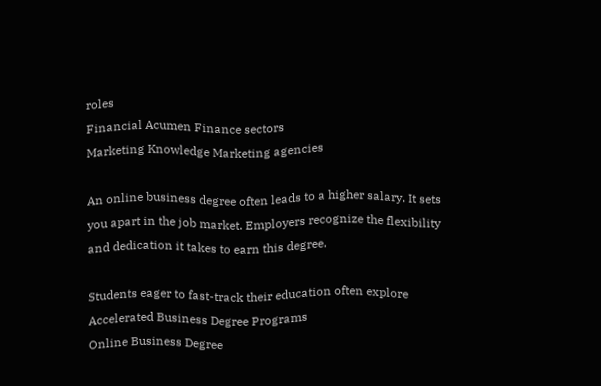roles
Financial Acumen Finance sectors
Marketing Knowledge Marketing agencies

An online business degree often leads to a higher salary. It sets you apart in the job market. Employers recognize the flexibility and dedication it takes to earn this degree.

Students eager to fast-track their education often explore Accelerated Business Degree Programs
Online Business Degree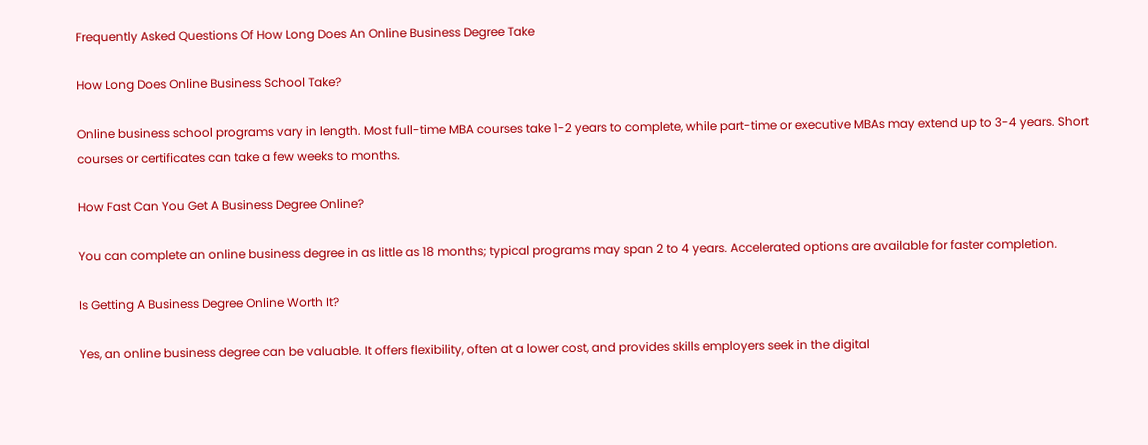Frequently Asked Questions Of How Long Does An Online Business Degree Take

How Long Does Online Business School Take?

Online business school programs vary in length. Most full-time MBA courses take 1-2 years to complete, while part-time or executive MBAs may extend up to 3-4 years. Short courses or certificates can take a few weeks to months.

How Fast Can You Get A Business Degree Online?

You can complete an online business degree in as little as 18 months; typical programs may span 2 to 4 years. Accelerated options are available for faster completion.

Is Getting A Business Degree Online Worth It?

Yes, an online business degree can be valuable. It offers flexibility, often at a lower cost, and provides skills employers seek in the digital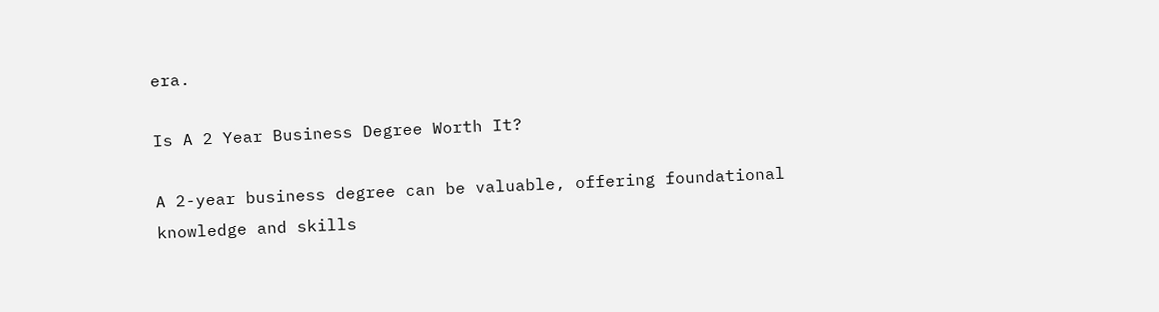era.

Is A 2 Year Business Degree Worth It?

A 2-year business degree can be valuable, offering foundational knowledge and skills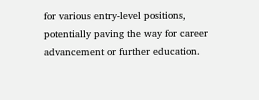for various entry-level positions, potentially paving the way for career advancement or further education.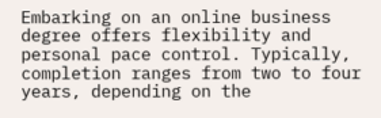Embarking on an online business degree offers flexibility and personal pace control. Typically, completion ranges from two to four years, depending on the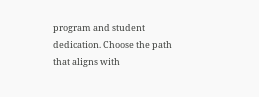program and student dedication. Choose the path that aligns with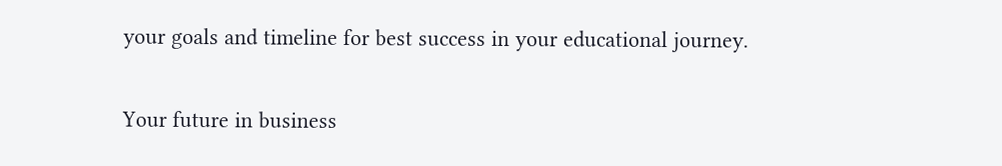your goals and timeline for best success in your educational journey.

Your future in business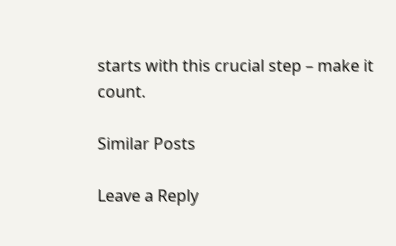starts with this crucial step – make it count.

Similar Posts

Leave a Reply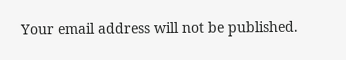Your email address will not be published.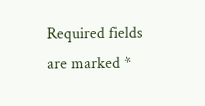Required fields are marked *